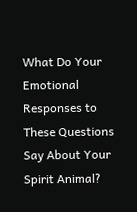What Do Your Emotional Responses to These Questions Say About Your Spirit Animal?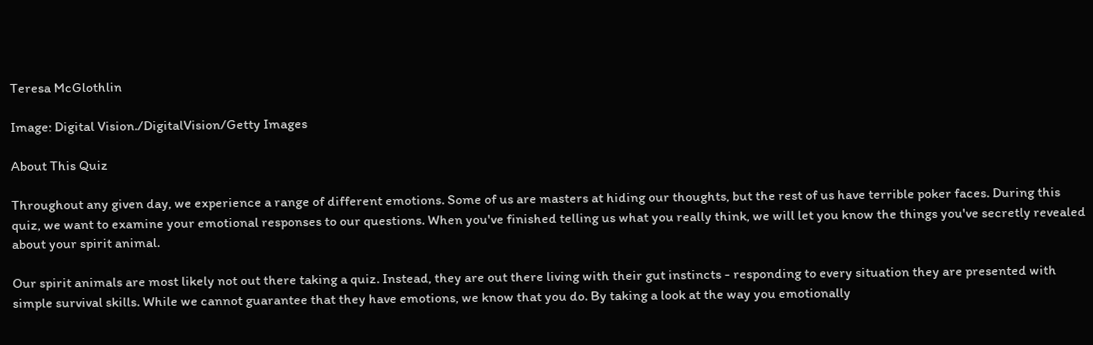Teresa McGlothlin

Image: Digital Vision./DigitalVision/Getty Images

About This Quiz

Throughout any given day, we experience a range of different emotions. Some of us are masters at hiding our thoughts, but the rest of us have terrible poker faces. During this quiz, we want to examine your emotional responses to our questions. When you've finished telling us what you really think, we will let you know the things you've secretly revealed about your spirit animal.

Our spirit animals are most likely not out there taking a quiz. Instead, they are out there living with their gut instincts - responding to every situation they are presented with simple survival skills. While we cannot guarantee that they have emotions, we know that you do. By taking a look at the way you emotionally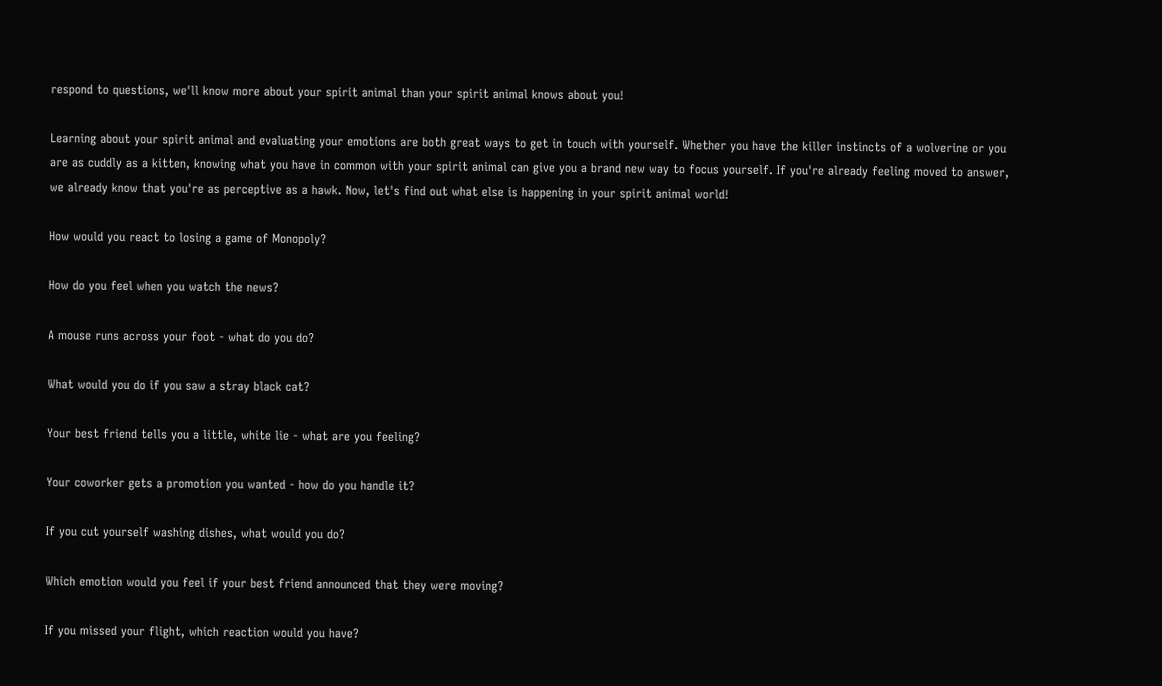respond to questions, we'll know more about your spirit animal than your spirit animal knows about you!

Learning about your spirit animal and evaluating your emotions are both great ways to get in touch with yourself. Whether you have the killer instincts of a wolverine or you are as cuddly as a kitten, knowing what you have in common with your spirit animal can give you a brand new way to focus yourself. If you're already feeling moved to answer, we already know that you're as perceptive as a hawk. Now, let's find out what else is happening in your spirit animal world!

How would you react to losing a game of Monopoly?

How do you feel when you watch the news?

A mouse runs across your foot - what do you do?

What would you do if you saw a stray black cat?

Your best friend tells you a little, white lie - what are you feeling?

Your coworker gets a promotion you wanted - how do you handle it?

If you cut yourself washing dishes, what would you do?

Which emotion would you feel if your best friend announced that they were moving?

If you missed your flight, which reaction would you have?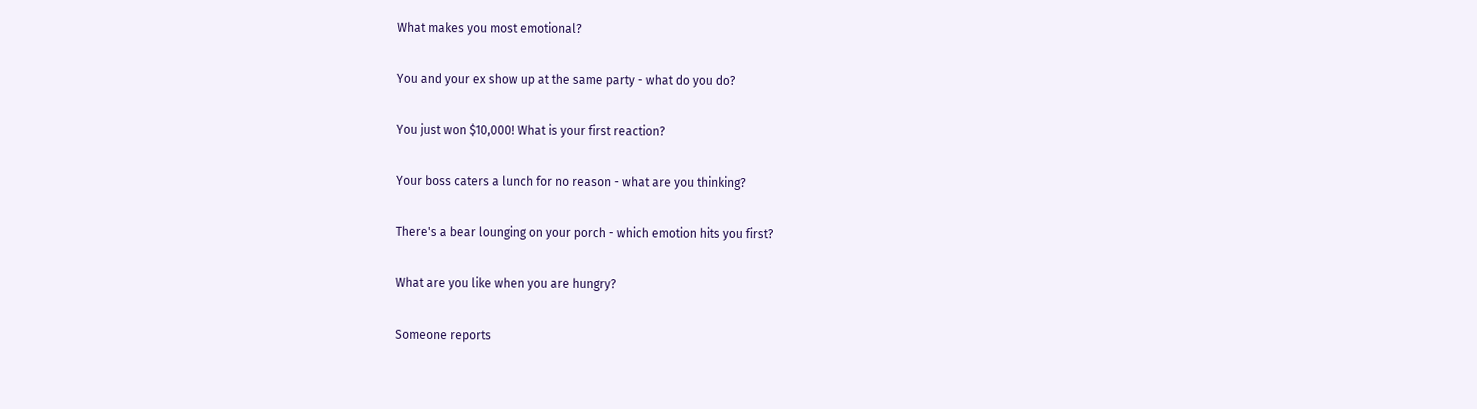What makes you most emotional?

You and your ex show up at the same party - what do you do?

You just won $10,000! What is your first reaction?

Your boss caters a lunch for no reason - what are you thinking?

There's a bear lounging on your porch - which emotion hits you first?

What are you like when you are hungry?

Someone reports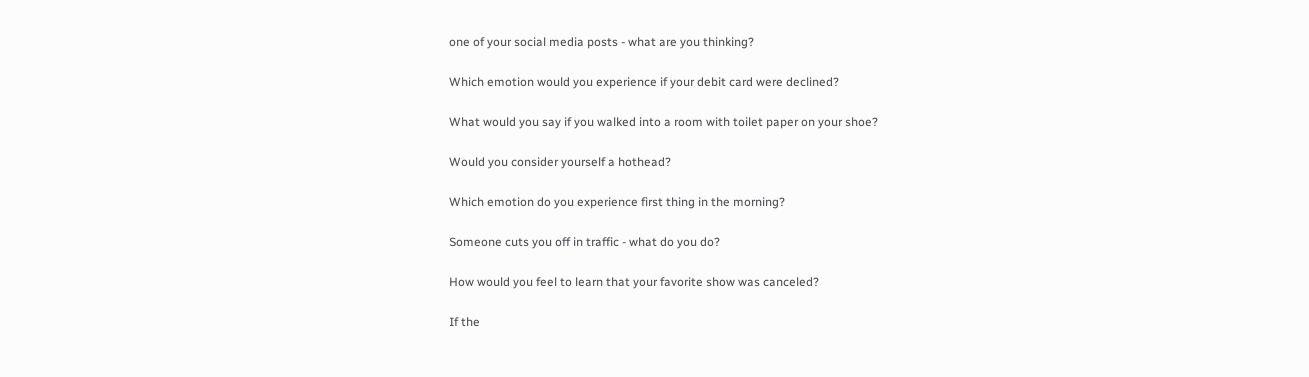one of your social media posts - what are you thinking?

Which emotion would you experience if your debit card were declined?

What would you say if you walked into a room with toilet paper on your shoe?

Would you consider yourself a hothead?

Which emotion do you experience first thing in the morning?

Someone cuts you off in traffic - what do you do?

How would you feel to learn that your favorite show was canceled?

If the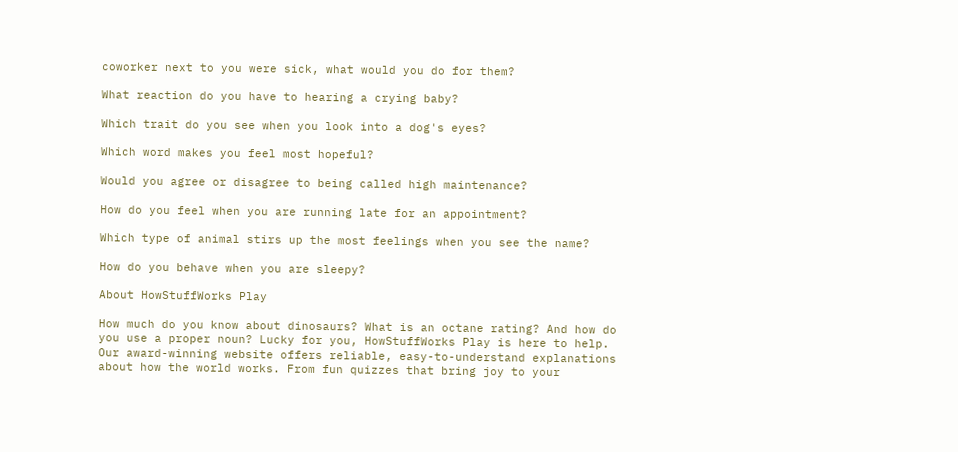coworker next to you were sick, what would you do for them?

What reaction do you have to hearing a crying baby?

Which trait do you see when you look into a dog's eyes?

Which word makes you feel most hopeful?

Would you agree or disagree to being called high maintenance?

How do you feel when you are running late for an appointment?

Which type of animal stirs up the most feelings when you see the name?

How do you behave when you are sleepy?

About HowStuffWorks Play

How much do you know about dinosaurs? What is an octane rating? And how do you use a proper noun? Lucky for you, HowStuffWorks Play is here to help. Our award-winning website offers reliable, easy-to-understand explanations about how the world works. From fun quizzes that bring joy to your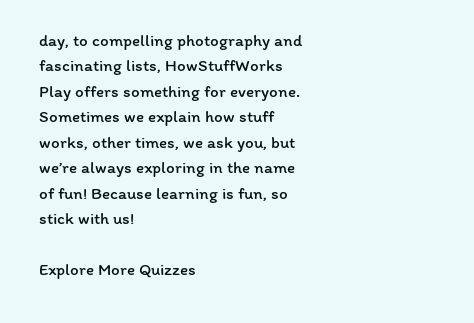day, to compelling photography and fascinating lists, HowStuffWorks Play offers something for everyone. Sometimes we explain how stuff works, other times, we ask you, but we’re always exploring in the name of fun! Because learning is fun, so stick with us!

Explore More Quizzes